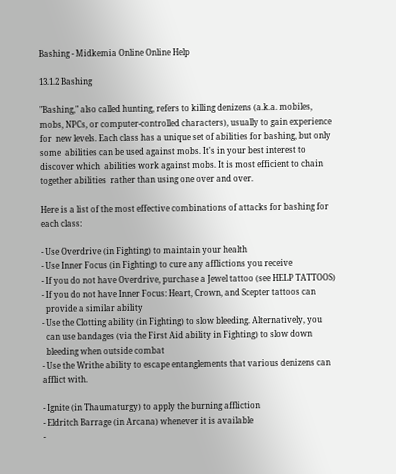Bashing - Midkemia Online Online Help

13.1.2 Bashing

"Bashing," also called hunting, refers to killing denizens (a.k.a. mobiles,  mobs, NPCs, or computer-controlled characters), usually to gain experience for  new levels. Each class has a unique set of abilities for bashing, but only some  abilities can be used against mobs. It's in your best interest to discover which  abilities work against mobs. It is most efficient to chain together abilities  rather than using one over and over.

Here is a list of the most effective combinations of attacks for bashing for  each class:

- Use Overdrive (in Fighting) to maintain your health
- Use Inner Focus (in Fighting) to cure any afflictions you receive
- If you do not have Overdrive, purchase a Jewel tattoo (see HELP TATTOOS)
- If you do not have Inner Focus: Heart, Crown, and Scepter tattoos can
  provide a similar ability
- Use the Clotting ability (in Fighting) to slow bleeding. Alternatively, you
  can use bandages (via the First Aid ability in Fighting) to slow down
  bleeding when outside combat
- Use the Writhe ability to escape entanglements that various denizens can afflict with.

- Ignite (in Thaumaturgy) to apply the burning affliction
- Eldritch Barrage (in Arcana) whenever it is available
-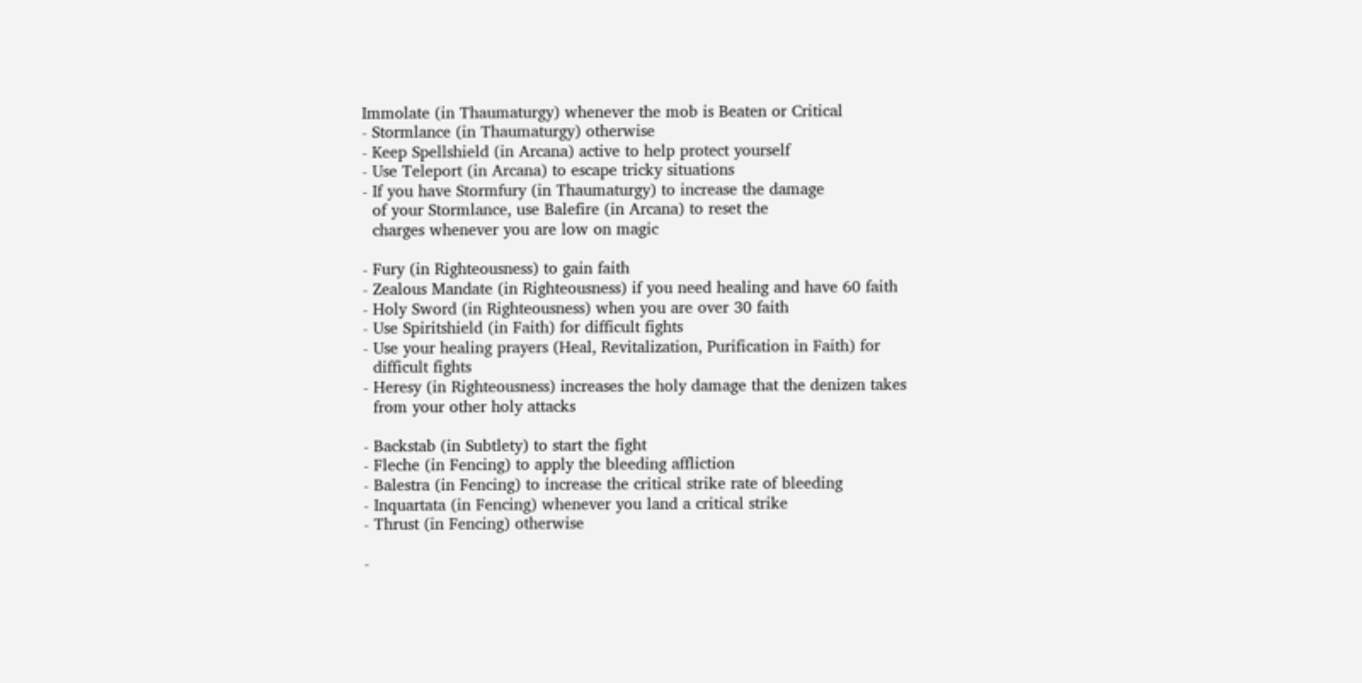Immolate (in Thaumaturgy) whenever the mob is Beaten or Critical
- Stormlance (in Thaumaturgy) otherwise
- Keep Spellshield (in Arcana) active to help protect yourself
- Use Teleport (in Arcana) to escape tricky situations
- If you have Stormfury (in Thaumaturgy) to increase the damage
  of your Stormlance, use Balefire (in Arcana) to reset the
  charges whenever you are low on magic

- Fury (in Righteousness) to gain faith
- Zealous Mandate (in Righteousness) if you need healing and have 60 faith
- Holy Sword (in Righteousness) when you are over 30 faith
- Use Spiritshield (in Faith) for difficult fights
- Use your healing prayers (Heal, Revitalization, Purification in Faith) for
  difficult fights
- Heresy (in Righteousness) increases the holy damage that the denizen takes
  from your other holy attacks

- Backstab (in Subtlety) to start the fight
- Fleche (in Fencing) to apply the bleeding affliction
- Balestra (in Fencing) to increase the critical strike rate of bleeding
- Inquartata (in Fencing) whenever you land a critical strike
- Thrust (in Fencing) otherwise

-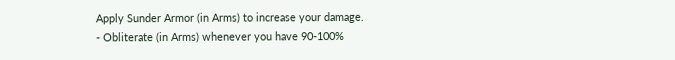Apply Sunder Armor (in Arms) to increase your damage.
- Obliterate (in Arms) whenever you have 90-100%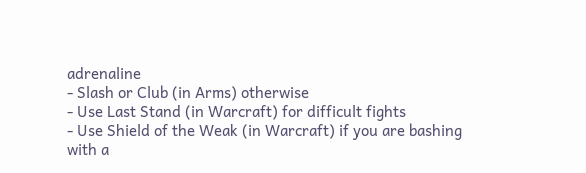adrenaline
- Slash or Club (in Arms) otherwise
- Use Last Stand (in Warcraft) for difficult fights
- Use Shield of the Weak (in Warcraft) if you are bashing with a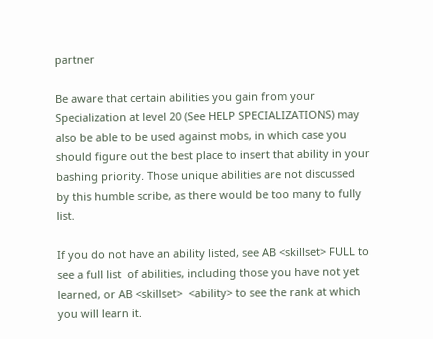partner

Be aware that certain abilities you gain from your Specialization at level 20 (See HELP SPECIALIZATIONS) may also be able to be used against mobs, in which case you should figure out the best place to insert that ability in your bashing priority. Those unique abilities are not discussed by this humble scribe, as there would be too many to fully list.

If you do not have an ability listed, see AB <skillset> FULL to see a full list  of abilities, including those you have not yet learned, or AB <skillset>  <ability> to see the rank at which you will learn it.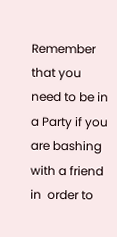Remember that you need to be in a Party if you are bashing with a friend in  order to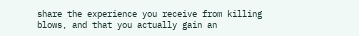share the experience you receive from killing blows, and that you actually gain an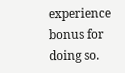experience bonus for doing so.